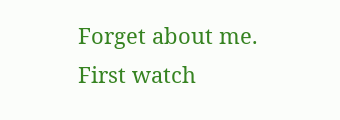Forget about me. First watch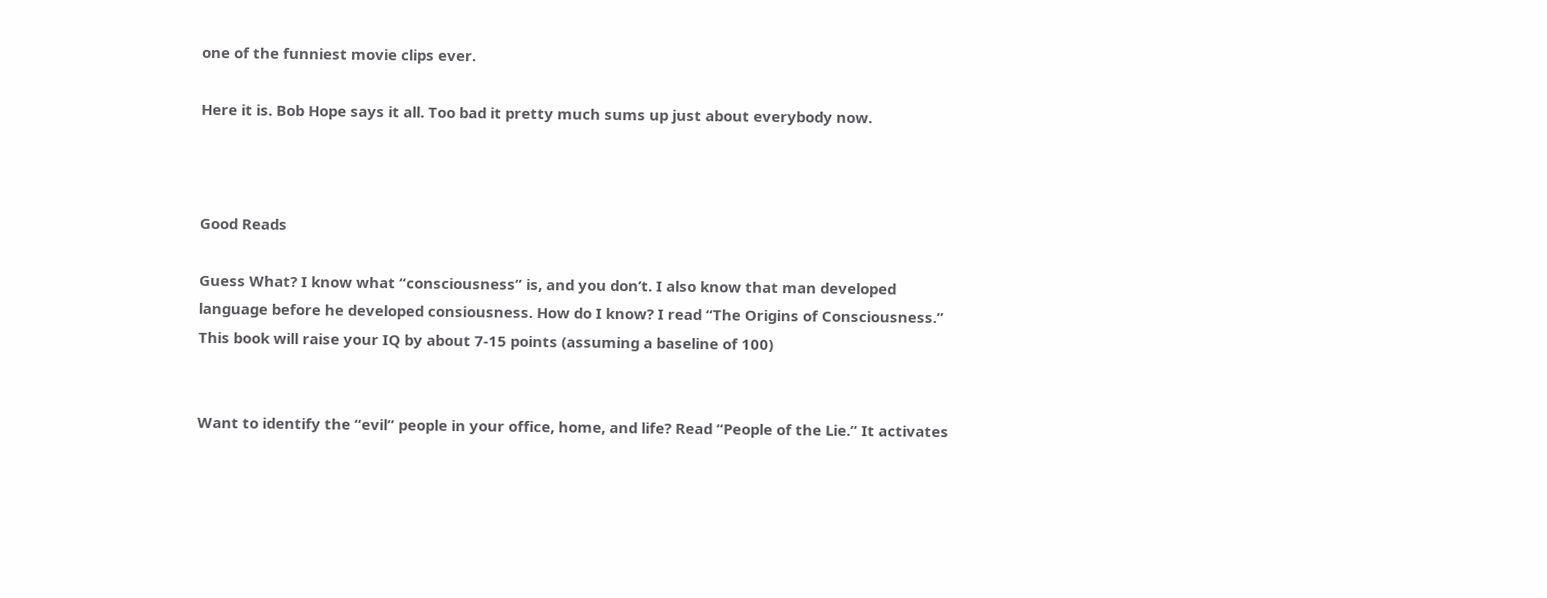one of the funniest movie clips ever.

Here it is. Bob Hope says it all. Too bad it pretty much sums up just about everybody now.



Good Reads

Guess What? I know what “consciousness” is, and you don’t. I also know that man developed language before he developed consiousness. How do I know? I read “The Origins of Consciousness.” This book will raise your IQ by about 7-15 points (assuming a baseline of 100)


Want to identify the “evil” people in your office, home, and life? Read “People of the Lie.” It activates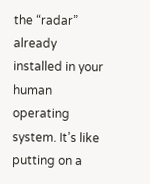the “radar” already installed in your human operating system. It’s like putting on a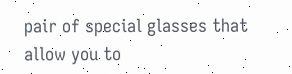pair of special glasses that allow you to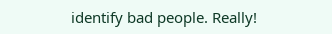identify bad people. Really!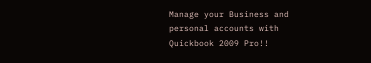Manage your Business and personal accounts with Quickbook 2009 Pro!!